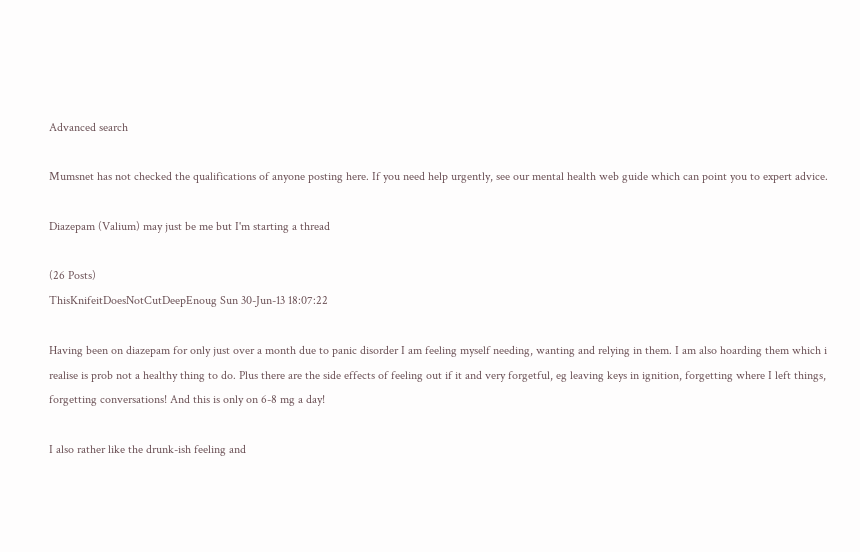Advanced search

Mumsnet has not checked the qualifications of anyone posting here. If you need help urgently, see our mental health web guide which can point you to expert advice.

Diazepam (Valium) may just be me but I'm starting a thread

(26 Posts)
ThisKnifeitDoesNotCutDeepEnoug Sun 30-Jun-13 18:07:22

Having been on diazepam for only just over a month due to panic disorder I am feeling myself needing, wanting and relying in them. I am also hoarding them which i realise is prob not a healthy thing to do. Plus there are the side effects of feeling out if it and very forgetful, eg leaving keys in ignition, forgetting where I left things, forgetting conversations! And this is only on 6-8 mg a day!

I also rather like the drunk-ish feeling and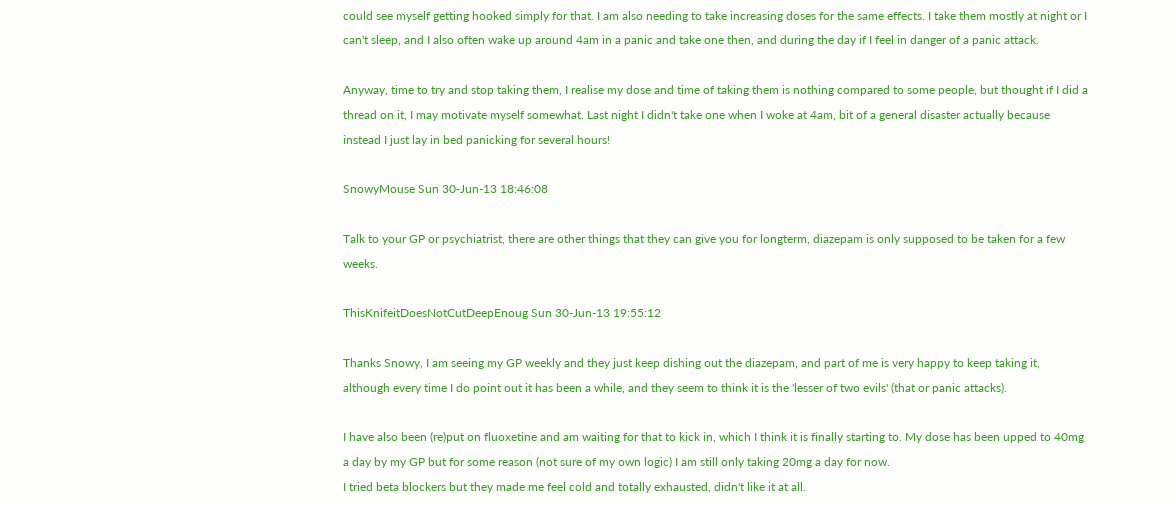could see myself getting hooked simply for that. I am also needing to take increasing doses for the same effects. I take them mostly at night or I can't sleep, and I also often wake up around 4am in a panic and take one then, and during the day if I feel in danger of a panic attack.

Anyway, time to try and stop taking them, I realise my dose and time of taking them is nothing compared to some people, but thought if I did a thread on it, I may motivate myself somewhat. Last night I didn't take one when I woke at 4am, bit of a general disaster actually because instead I just lay in bed panicking for several hours!

SnowyMouse Sun 30-Jun-13 18:46:08

Talk to your GP or psychiatrist, there are other things that they can give you for longterm, diazepam is only supposed to be taken for a few weeks.

ThisKnifeitDoesNotCutDeepEnoug Sun 30-Jun-13 19:55:12

Thanks Snowy, I am seeing my GP weekly and they just keep dishing out the diazepam, and part of me is very happy to keep taking it, although every time I do point out it has been a while, and they seem to think it is the 'lesser of two evils' (that or panic attacks).

I have also been (re)put on fluoxetine and am waiting for that to kick in, which I think it is finally starting to. My dose has been upped to 40mg a day by my GP but for some reason (not sure of my own logic) I am still only taking 20mg a day for now.
I tried beta blockers but they made me feel cold and totally exhausted, didn't like it at all.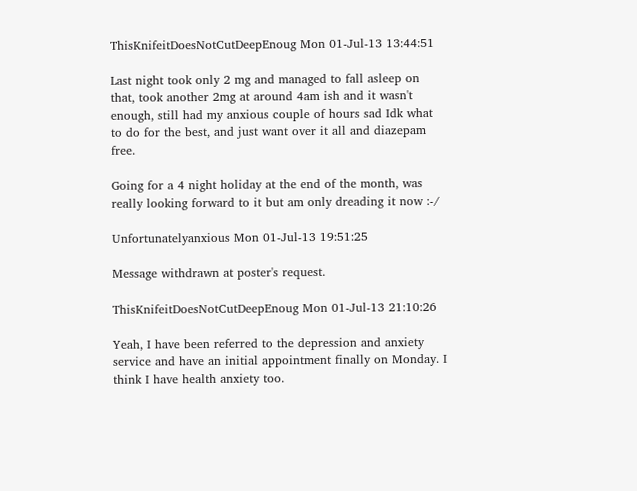ThisKnifeitDoesNotCutDeepEnoug Mon 01-Jul-13 13:44:51

Last night took only 2 mg and managed to fall asleep on that, took another 2mg at around 4am ish and it wasn't enough, still had my anxious couple of hours sad Idk what to do for the best, and just want over it all and diazepam free.

Going for a 4 night holiday at the end of the month, was really looking forward to it but am only dreading it now :-/

Unfortunatelyanxious Mon 01-Jul-13 19:51:25

Message withdrawn at poster's request.

ThisKnifeitDoesNotCutDeepEnoug Mon 01-Jul-13 21:10:26

Yeah, I have been referred to the depression and anxiety service and have an initial appointment finally on Monday. I think I have health anxiety too.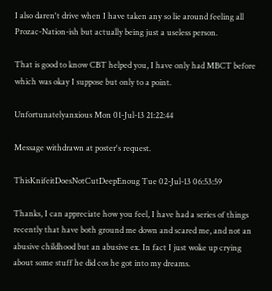I also daren't drive when I have taken any so lie around feeling all Prozac-Nation-ish but actually being just a useless person.

That is good to know CBT helped you, I have only had MBCT before which was okay I suppose but only to a point.

Unfortunatelyanxious Mon 01-Jul-13 21:22:44

Message withdrawn at poster's request.

ThisKnifeitDoesNotCutDeepEnoug Tue 02-Jul-13 06:53:59

Thanks, I can appreciate how you feel, I have had a series of things recently that have both ground me down and scared me, and not an abusive childhood but an abusive ex. In fact I just woke up crying about some stuff he did cos he got into my dreams.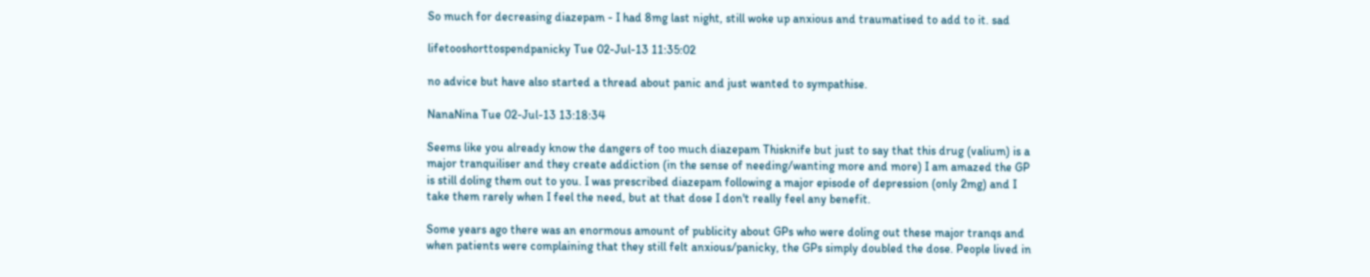So much for decreasing diazepam - I had 8mg last night, still woke up anxious and traumatised to add to it. sad

lifetooshorttospendpanicky Tue 02-Jul-13 11:35:02

no advice but have also started a thread about panic and just wanted to sympathise.

NanaNina Tue 02-Jul-13 13:18:34

Seems like you already know the dangers of too much diazepam Thisknife but just to say that this drug (valium) is a major tranquiliser and they create addiction (in the sense of needing/wanting more and more) I am amazed the GP is still doling them out to you. I was prescribed diazepam following a major episode of depression (only 2mg) and I take them rarely when I feel the need, but at that dose I don't really feel any benefit.

Some years ago there was an enormous amount of publicity about GPs who were doling out these major tranqs and when patients were complaining that they still felt anxious/panicky, the GPs simply doubled the dose. People lived in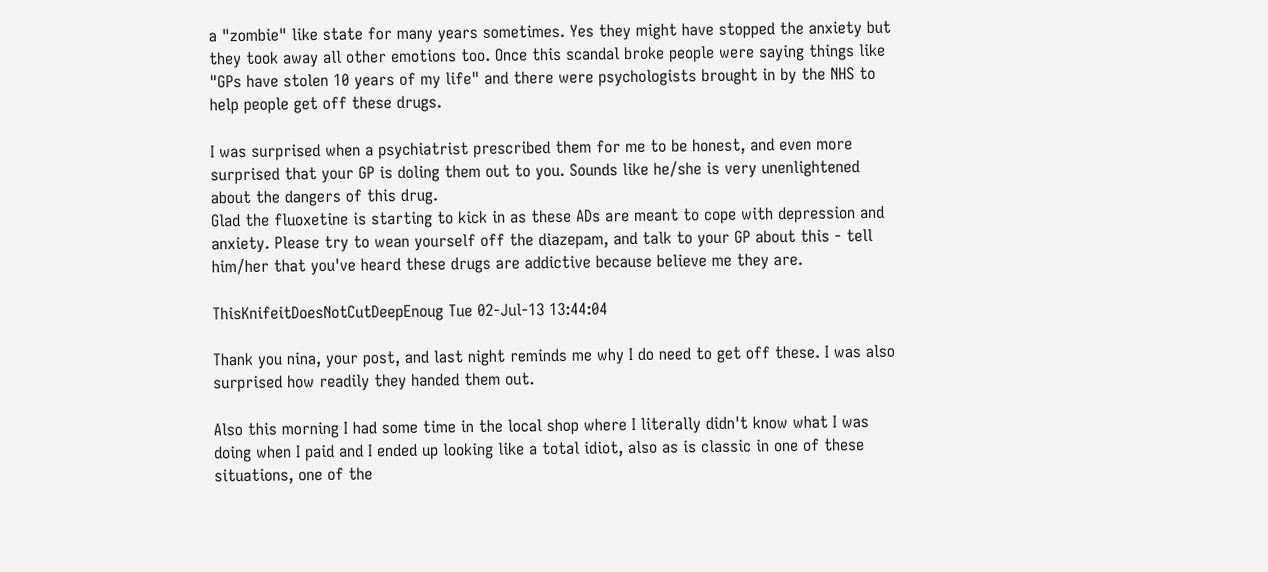a "zombie" like state for many years sometimes. Yes they might have stopped the anxiety but they took away all other emotions too. Once this scandal broke people were saying things like "GPs have stolen 10 years of my life" and there were psychologists brought in by the NHS to help people get off these drugs.

I was surprised when a psychiatrist prescribed them for me to be honest, and even more surprised that your GP is doling them out to you. Sounds like he/she is very unenlightened about the dangers of this drug.
Glad the fluoxetine is starting to kick in as these ADs are meant to cope with depression and anxiety. Please try to wean yourself off the diazepam, and talk to your GP about this - tell him/her that you've heard these drugs are addictive because believe me they are.

ThisKnifeitDoesNotCutDeepEnoug Tue 02-Jul-13 13:44:04

Thank you nina, your post, and last night reminds me why I do need to get off these. I was also surprised how readily they handed them out.

Also this morning I had some time in the local shop where I literally didn't know what I was doing when I paid and I ended up looking like a total idiot, also as is classic in one of these situations, one of the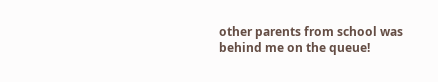other parents from school was behind me on the queue!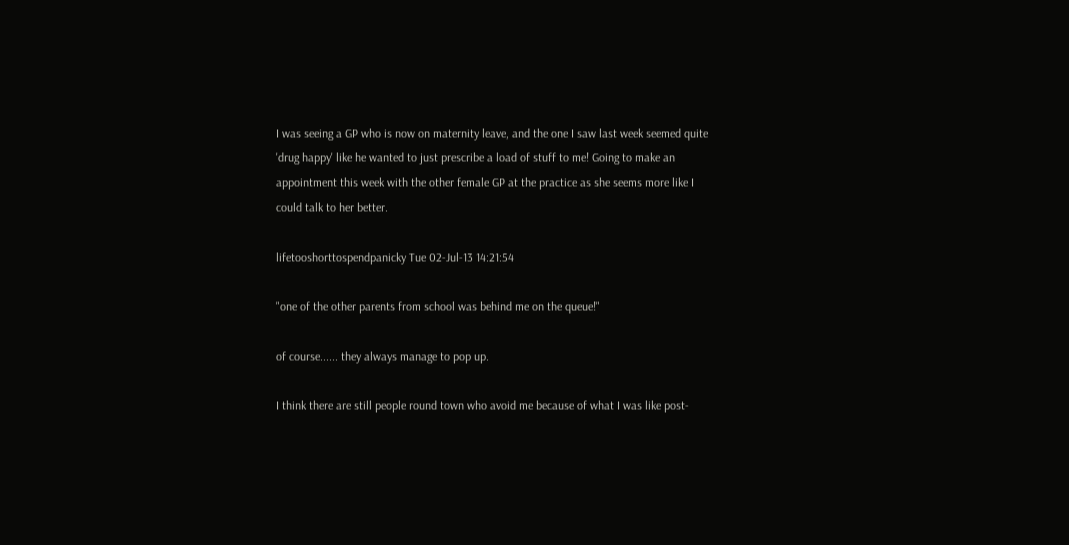I was seeing a GP who is now on maternity leave, and the one I saw last week seemed quite 'drug happy' like he wanted to just prescribe a load of stuff to me! Going to make an appointment this week with the other female GP at the practice as she seems more like I could talk to her better.

lifetooshorttospendpanicky Tue 02-Jul-13 14:21:54

"one of the other parents from school was behind me on the queue!"

of course...... they always manage to pop up.

I think there are still people round town who avoid me because of what I was like post-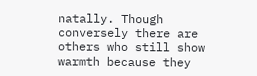natally. Though conversely there are others who still show warmth because they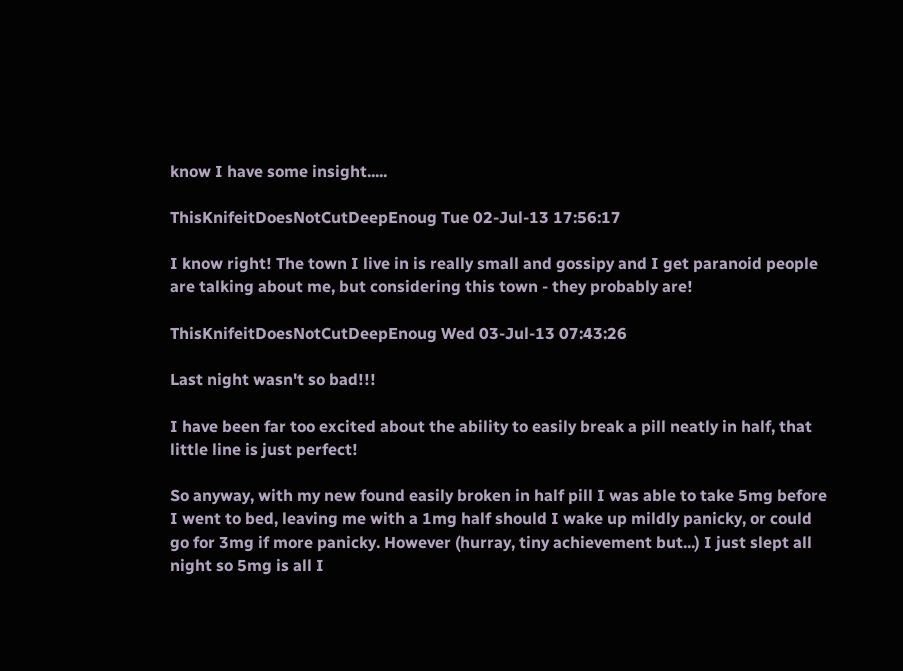know I have some insight.....

ThisKnifeitDoesNotCutDeepEnoug Tue 02-Jul-13 17:56:17

I know right! The town I live in is really small and gossipy and I get paranoid people are talking about me, but considering this town - they probably are!

ThisKnifeitDoesNotCutDeepEnoug Wed 03-Jul-13 07:43:26

Last night wasn't so bad!!!

I have been far too excited about the ability to easily break a pill neatly in half, that little line is just perfect!

So anyway, with my new found easily broken in half pill I was able to take 5mg before I went to bed, leaving me with a 1mg half should I wake up mildly panicky, or could go for 3mg if more panicky. However (hurray, tiny achievement but...) I just slept all night so 5mg is all I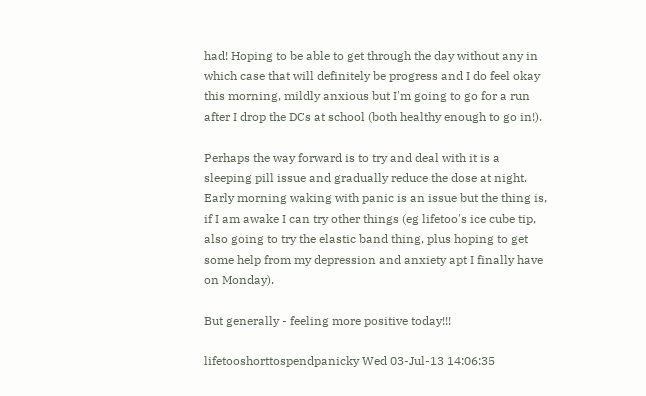had! Hoping to be able to get through the day without any in which case that will definitely be progress and I do feel okay this morning, mildly anxious but I'm going to go for a run after I drop the DCs at school (both healthy enough to go in!).

Perhaps the way forward is to try and deal with it is a sleeping pill issue and gradually reduce the dose at night. Early morning waking with panic is an issue but the thing is, if I am awake I can try other things (eg lifetoo's ice cube tip, also going to try the elastic band thing, plus hoping to get some help from my depression and anxiety apt I finally have on Monday).

But generally - feeling more positive today!!!

lifetooshorttospendpanicky Wed 03-Jul-13 14:06:35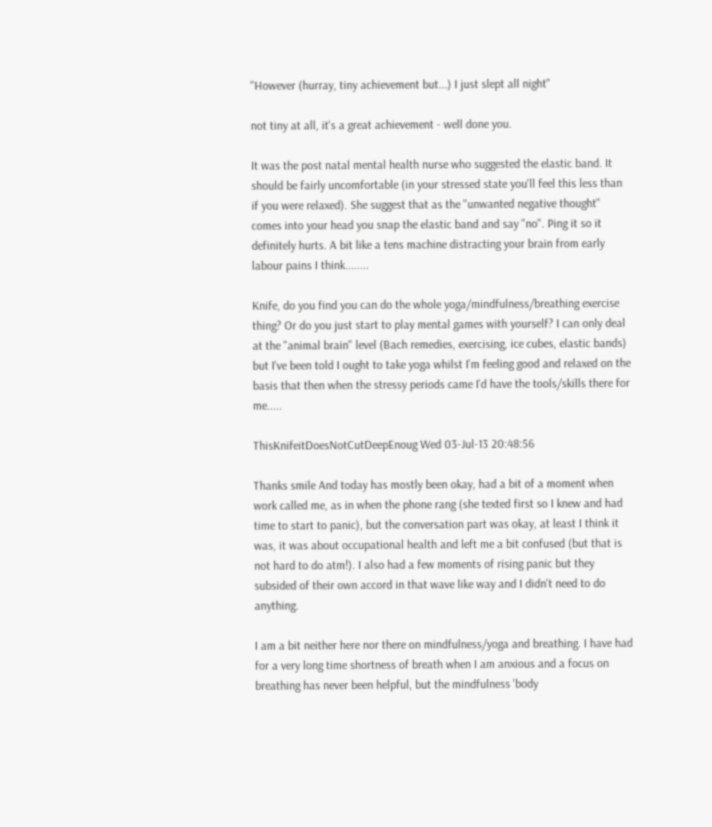"However (hurray, tiny achievement but...) I just slept all night"

not tiny at all, it's a great achievement - well done you.

It was the post natal mental health nurse who suggested the elastic band. It should be fairly uncomfortable (in your stressed state you'll feel this less than if you were relaxed). She suggest that as the "unwanted negative thought" comes into your head you snap the elastic band and say "no". Ping it so it definitely hurts. A bit like a tens machine distracting your brain from early labour pains I think........

Knife, do you find you can do the whole yoga/mindfulness/breathing exercise thing? Or do you just start to play mental games with yourself? I can only deal at the "animal brain" level (Bach remedies, exercising, ice cubes, elastic bands) but I've been told I ought to take yoga whilst I'm feeling good and relaxed on the basis that then when the stressy periods came I'd have the tools/skills there for me.....

ThisKnifeitDoesNotCutDeepEnoug Wed 03-Jul-13 20:48:56

Thanks smile And today has mostly been okay, had a bit of a moment when work called me, as in when the phone rang (she texted first so I knew and had time to start to panic), but the conversation part was okay, at least I think it was, it was about occupational health and left me a bit confused (but that is not hard to do atm!). I also had a few moments of rising panic but they subsided of their own accord in that wave like way and I didn't need to do anything.

I am a bit neither here nor there on mindfulness/yoga and breathing. I have had for a very long time shortness of breath when I am anxious and a focus on breathing has never been helpful, but the mindfulness 'body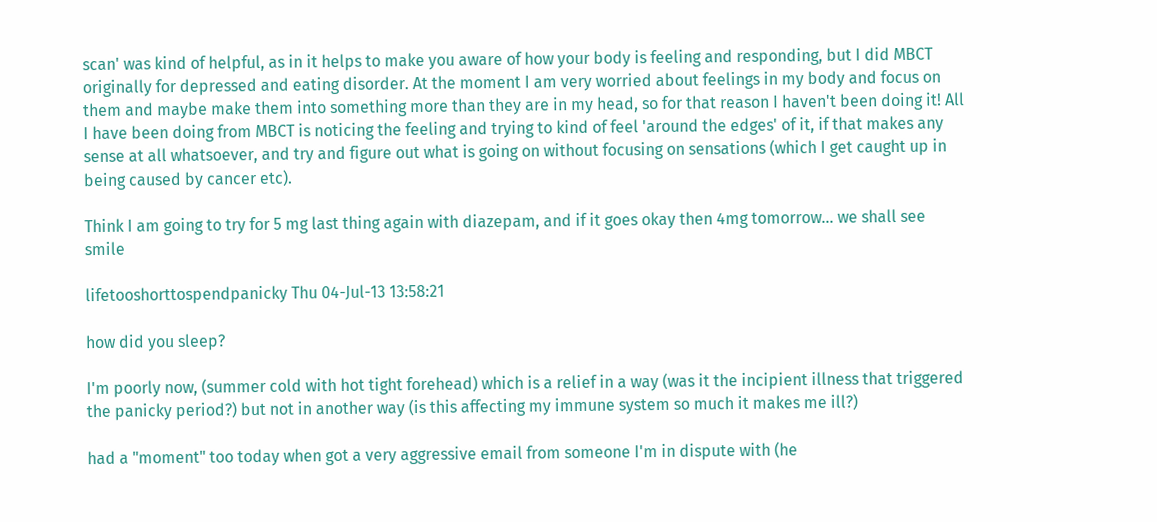scan' was kind of helpful, as in it helps to make you aware of how your body is feeling and responding, but I did MBCT originally for depressed and eating disorder. At the moment I am very worried about feelings in my body and focus on them and maybe make them into something more than they are in my head, so for that reason I haven't been doing it! All I have been doing from MBCT is noticing the feeling and trying to kind of feel 'around the edges' of it, if that makes any sense at all whatsoever, and try and figure out what is going on without focusing on sensations (which I get caught up in being caused by cancer etc).

Think I am going to try for 5 mg last thing again with diazepam, and if it goes okay then 4mg tomorrow... we shall see smile

lifetooshorttospendpanicky Thu 04-Jul-13 13:58:21

how did you sleep?

I'm poorly now, (summer cold with hot tight forehead) which is a relief in a way (was it the incipient illness that triggered the panicky period?) but not in another way (is this affecting my immune system so much it makes me ill?)

had a "moment" too today when got a very aggressive email from someone I'm in dispute with (he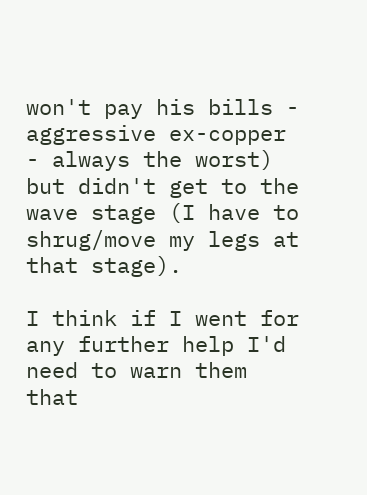won't pay his bills - aggressive ex-copper - always the worst) but didn't get to the wave stage (I have to shrug/move my legs at that stage).

I think if I went for any further help I'd need to warn them that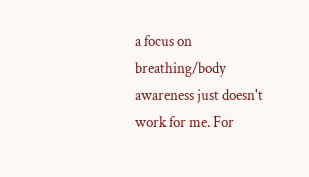a focus on breathing/body awareness just doesn't work for me. For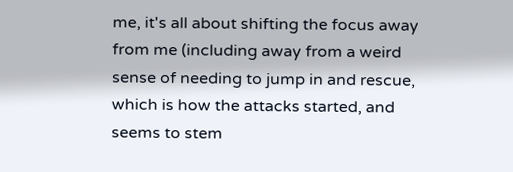me, it's all about shifting the focus away from me (including away from a weird sense of needing to jump in and rescue, which is how the attacks started, and seems to stem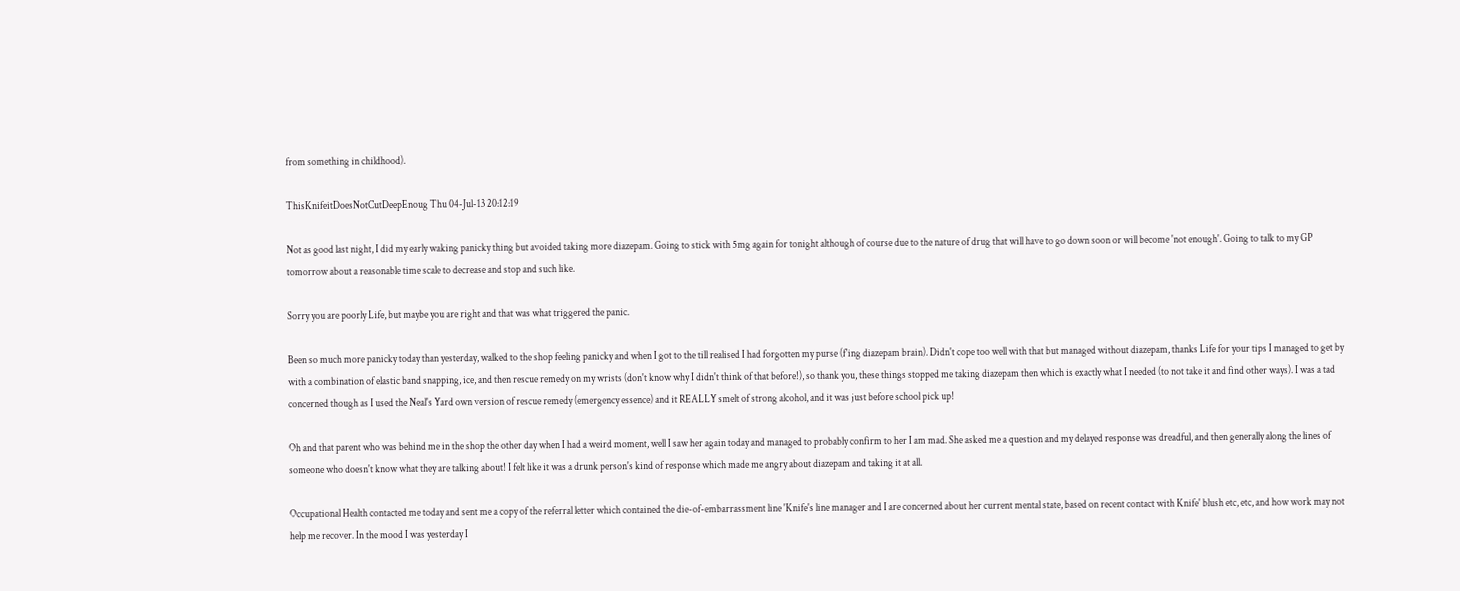from something in childhood).

ThisKnifeitDoesNotCutDeepEnoug Thu 04-Jul-13 20:12:19

Not as good last night, I did my early waking panicky thing but avoided taking more diazepam. Going to stick with 5mg again for tonight although of course due to the nature of drug that will have to go down soon or will become 'not enough'. Going to talk to my GP tomorrow about a reasonable time scale to decrease and stop and such like.

Sorry you are poorly Life, but maybe you are right and that was what triggered the panic.

Been so much more panicky today than yesterday, walked to the shop feeling panicky and when I got to the till realised I had forgotten my purse (f'ing diazepam brain). Didn't cope too well with that but managed without diazepam, thanks Life for your tips I managed to get by with a combination of elastic band snapping, ice, and then rescue remedy on my wrists (don't know why I didn't think of that before!), so thank you, these things stopped me taking diazepam then which is exactly what I needed (to not take it and find other ways). I was a tad concerned though as I used the Neal's Yard own version of rescue remedy (emergency essence) and it REALLY smelt of strong alcohol, and it was just before school pick up!

Oh and that parent who was behind me in the shop the other day when I had a weird moment, well I saw her again today and managed to probably confirm to her I am mad. She asked me a question and my delayed response was dreadful, and then generally along the lines of someone who doesn't know what they are talking about! I felt like it was a drunk person's kind of response which made me angry about diazepam and taking it at all.

Occupational Health contacted me today and sent me a copy of the referral letter which contained the die-of-embarrassment line 'Knife's line manager and I are concerned about her current mental state, based on recent contact with Knife' blush etc, etc, and how work may not help me recover. In the mood I was yesterday I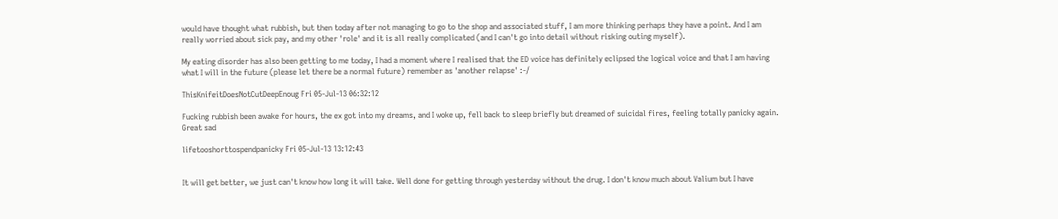would have thought what rubbish, but then today after not managing to go to the shop and associated stuff, I am more thinking perhaps they have a point. And I am really worried about sick pay, and my other 'role' and it is all really complicated (and I can't go into detail without risking outing myself).

My eating disorder has also been getting to me today, I had a moment where I realised that the ED voice has definitely eclipsed the logical voice and that I am having what I will in the future (please let there be a normal future) remember as 'another relapse' :-/

ThisKnifeitDoesNotCutDeepEnoug Fri 05-Jul-13 06:32:12

Fucking rubbish been awake for hours, the ex got into my dreams, and I woke up, fell back to sleep briefly but dreamed of suicidal fires, feeling totally panicky again. Great sad

lifetooshorttospendpanicky Fri 05-Jul-13 13:12:43


It will get better, we just can't know how long it will take. Well done for getting through yesterday without the drug. I don't know much about Valium but I have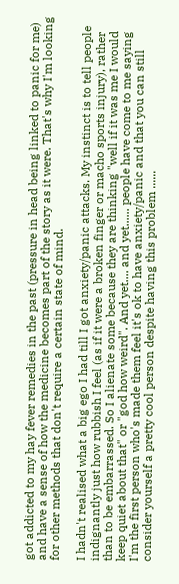got addicted to my hay fever remedies in the past (pressure in head being linked to panic for me) and have a sense of how the medicine becomes part of the story as it were. That's why I'm looking for other methods that don't require a certain state of mind.

I hadn't realised what a big ego I had till I got anxiety/panic attacks. My instinct is to tell people indignantly just how rubbish I feel (as if it were a broken finger or macho sports injury), rather than to be embarrassed. So I alienate some because they are thinking "well if it was me I would keep quiet about that" or "god how weird". And yet.... and yet...... people have come to me saying I'm the first person who's made them feel it's ok to have anxiety/panic and that you can still consider yourself a pretty cool person despite having this problem ......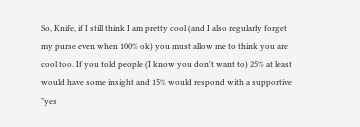So, Knife, if I still think I am pretty cool (and I also regularly forget my purse even when 100% ok) you must allow me to think you are cool too. If you told people (I know you don't want to) 25% at least would have some insight and 15% would respond with a supportive "yes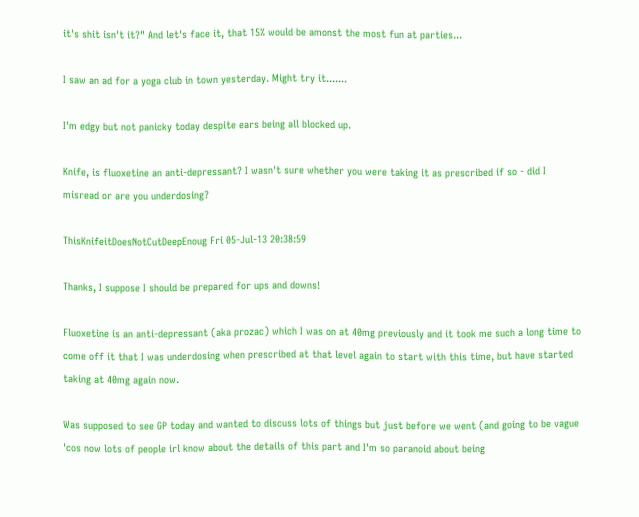it's shit isn't it?" And let's face it, that 15% would be amonst the most fun at parties...

I saw an ad for a yoga club in town yesterday. Might try it.......

I'm edgy but not panicky today despite ears being all blocked up.

Knife, is fluoxetine an anti-depressant? I wasn't sure whether you were taking it as prescribed if so - did I misread or are you underdosing?

ThisKnifeitDoesNotCutDeepEnoug Fri 05-Jul-13 20:38:59

Thanks, I suppose I should be prepared for ups and downs!

Fluoxetine is an anti-depressant (aka prozac) which I was on at 40mg previously and it took me such a long time to come off it that I was underdosing when prescribed at that level again to start with this time, but have started taking at 40mg again now.

Was supposed to see GP today and wanted to discuss lots of things but just before we went (and going to be vague 'cos now lots of people irl know about the details of this part and I'm so paranoid about being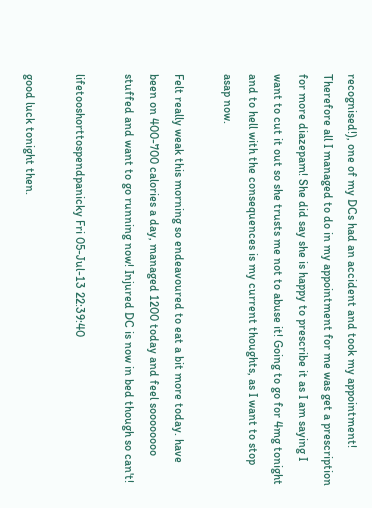recognised!), one of my DCs had an accident and took my appointment! Therefore all I managed to do in my appointment for me was get a prescription for more diazepam! She did say she is happy to prescribe it as I am saying I want to cut it out so she trusts me not to abuse it! Going to go for 4mg tonight and to hell with the consequences is my current thoughts, as I want to stop asap now.

Felt really weak this morning so endeavoured to eat a bit more today. have been on 400-700 calories a day, managed 1200 today and feel soooooooo stuffed and want to go running now! Injured DC is now in bed though so can't!

lifetooshorttospendpanicky Fri 05-Jul-13 22:39:40

good luck tonight then.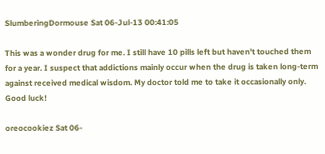SlumberingDormouse Sat 06-Jul-13 00:41:05

This was a wonder drug for me. I still have 10 pills left but haven't touched them for a year. I suspect that addictions mainly occur when the drug is taken long-term against received medical wisdom. My doctor told me to take it occasionally only. Good luck!

oreocookiez Sat 06-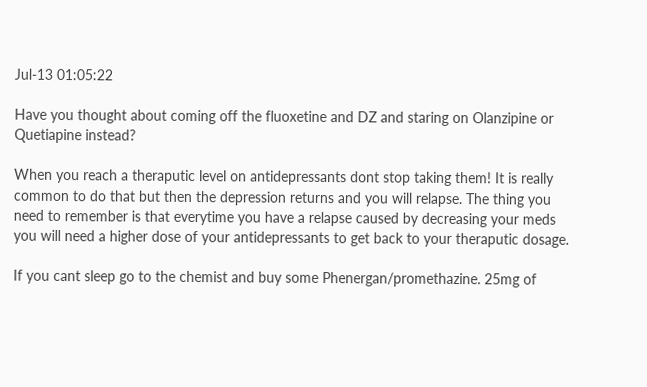Jul-13 01:05:22

Have you thought about coming off the fluoxetine and DZ and staring on Olanzipine or Quetiapine instead?

When you reach a theraputic level on antidepressants dont stop taking them! It is really common to do that but then the depression returns and you will relapse. The thing you need to remember is that everytime you have a relapse caused by decreasing your meds you will need a higher dose of your antidepressants to get back to your theraputic dosage.

If you cant sleep go to the chemist and buy some Phenergan/promethazine. 25mg of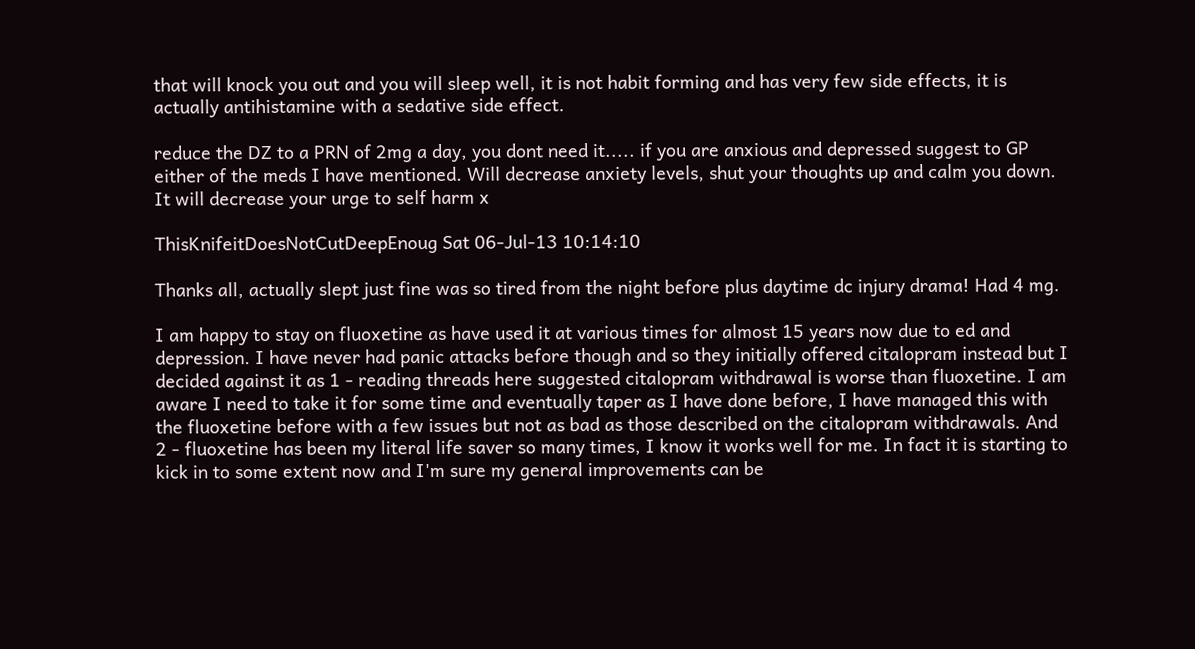that will knock you out and you will sleep well, it is not habit forming and has very few side effects, it is actually antihistamine with a sedative side effect.

reduce the DZ to a PRN of 2mg a day, you dont need it..... if you are anxious and depressed suggest to GP either of the meds I have mentioned. Will decrease anxiety levels, shut your thoughts up and calm you down. It will decrease your urge to self harm x

ThisKnifeitDoesNotCutDeepEnoug Sat 06-Jul-13 10:14:10

Thanks all, actually slept just fine was so tired from the night before plus daytime dc injury drama! Had 4 mg.

I am happy to stay on fluoxetine as have used it at various times for almost 15 years now due to ed and depression. I have never had panic attacks before though and so they initially offered citalopram instead but I decided against it as 1 - reading threads here suggested citalopram withdrawal is worse than fluoxetine. I am aware I need to take it for some time and eventually taper as I have done before, I have managed this with the fluoxetine before with a few issues but not as bad as those described on the citalopram withdrawals. And 2 - fluoxetine has been my literal life saver so many times, I know it works well for me. In fact it is starting to kick in to some extent now and I'm sure my general improvements can be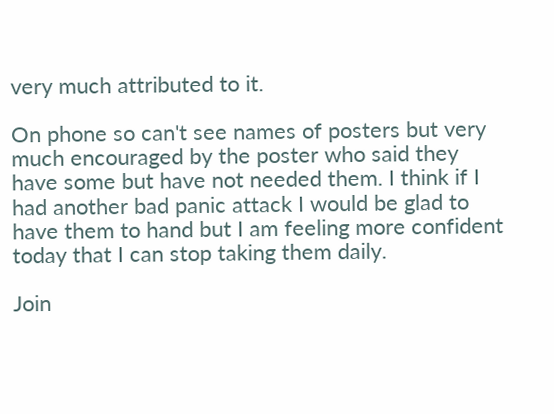very much attributed to it.

On phone so can't see names of posters but very much encouraged by the poster who said they have some but have not needed them. I think if I had another bad panic attack I would be glad to have them to hand but I am feeling more confident today that I can stop taking them daily.

Join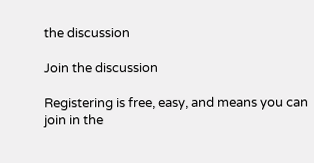the discussion

Join the discussion

Registering is free, easy, and means you can join in the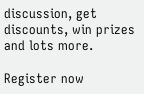discussion, get discounts, win prizes and lots more.

Register now